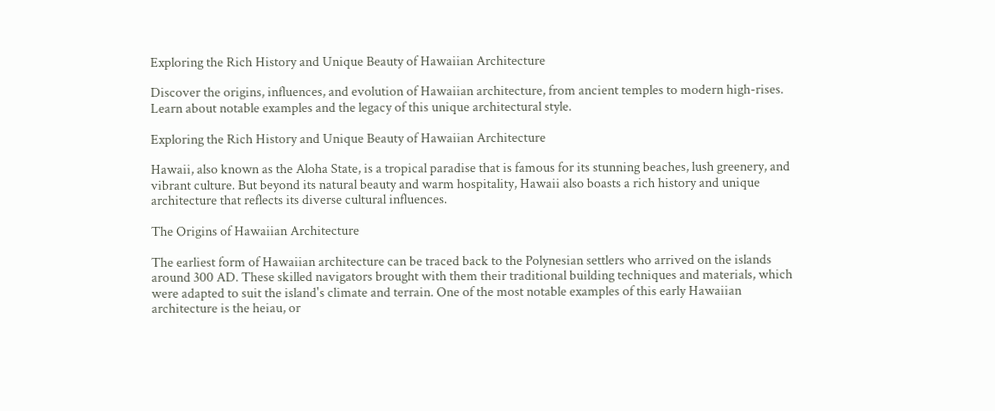Exploring the Rich History and Unique Beauty of Hawaiian Architecture

Discover the origins, influences, and evolution of Hawaiian architecture, from ancient temples to modern high-rises. Learn about notable examples and the legacy of this unique architectural style.

Exploring the Rich History and Unique Beauty of Hawaiian Architecture

Hawaii, also known as the Aloha State, is a tropical paradise that is famous for its stunning beaches, lush greenery, and vibrant culture. But beyond its natural beauty and warm hospitality, Hawaii also boasts a rich history and unique architecture that reflects its diverse cultural influences.

The Origins of Hawaiian Architecture

The earliest form of Hawaiian architecture can be traced back to the Polynesian settlers who arrived on the islands around 300 AD. These skilled navigators brought with them their traditional building techniques and materials, which were adapted to suit the island's climate and terrain. One of the most notable examples of this early Hawaiian architecture is the heiau, or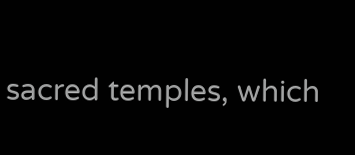sacred temples, which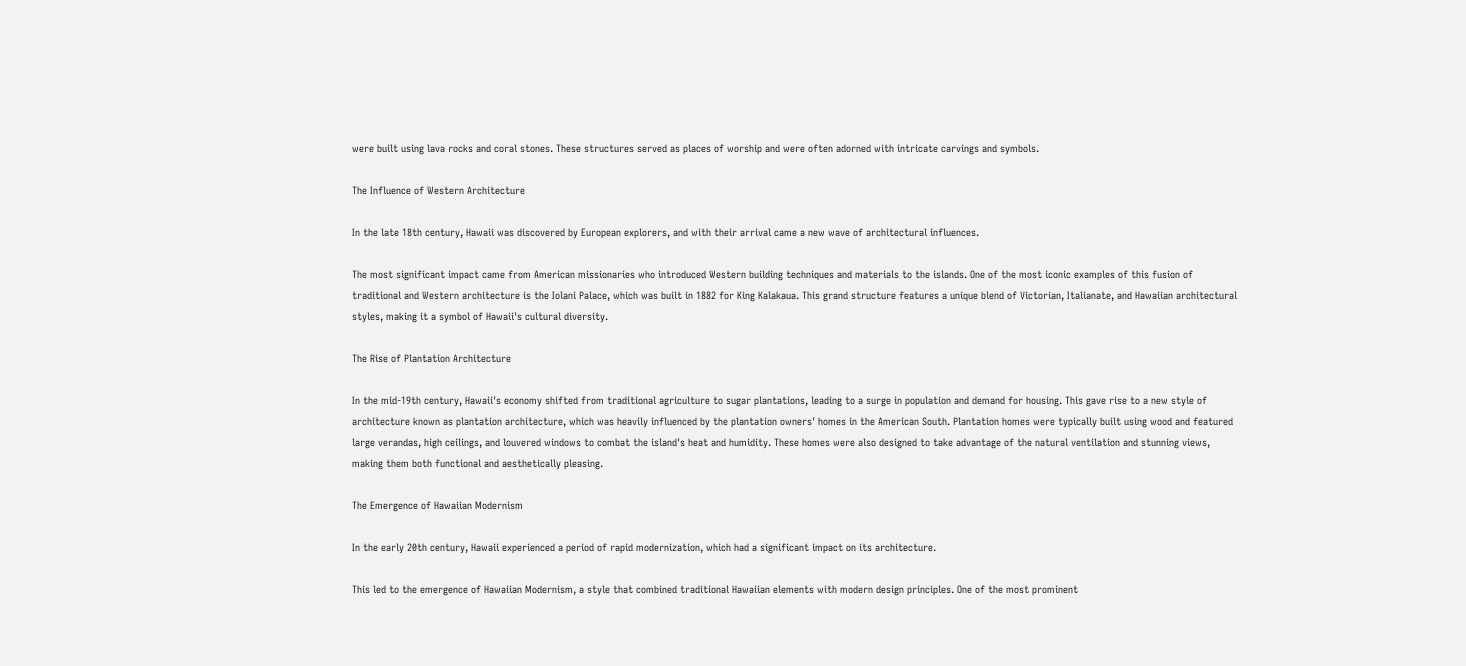were built using lava rocks and coral stones. These structures served as places of worship and were often adorned with intricate carvings and symbols.

The Influence of Western Architecture

In the late 18th century, Hawaii was discovered by European explorers, and with their arrival came a new wave of architectural influences.

The most significant impact came from American missionaries who introduced Western building techniques and materials to the islands. One of the most iconic examples of this fusion of traditional and Western architecture is the Iolani Palace, which was built in 1882 for King Kalakaua. This grand structure features a unique blend of Victorian, Italianate, and Hawaiian architectural styles, making it a symbol of Hawaii's cultural diversity.

The Rise of Plantation Architecture

In the mid-19th century, Hawaii's economy shifted from traditional agriculture to sugar plantations, leading to a surge in population and demand for housing. This gave rise to a new style of architecture known as plantation architecture, which was heavily influenced by the plantation owners' homes in the American South. Plantation homes were typically built using wood and featured large verandas, high ceilings, and louvered windows to combat the island's heat and humidity. These homes were also designed to take advantage of the natural ventilation and stunning views, making them both functional and aesthetically pleasing.

The Emergence of Hawaiian Modernism

In the early 20th century, Hawaii experienced a period of rapid modernization, which had a significant impact on its architecture.

This led to the emergence of Hawaiian Modernism, a style that combined traditional Hawaiian elements with modern design principles. One of the most prominent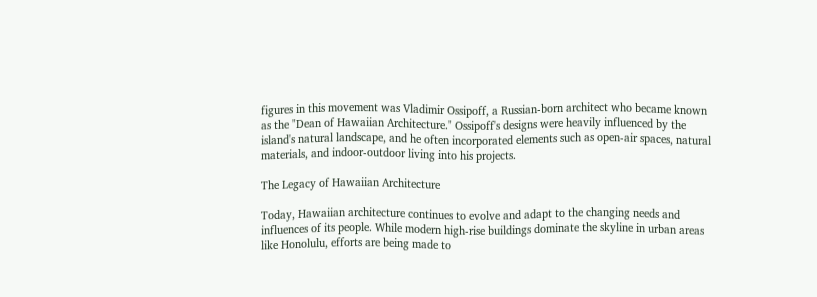figures in this movement was Vladimir Ossipoff, a Russian-born architect who became known as the "Dean of Hawaiian Architecture." Ossipoff's designs were heavily influenced by the island's natural landscape, and he often incorporated elements such as open-air spaces, natural materials, and indoor-outdoor living into his projects.

The Legacy of Hawaiian Architecture

Today, Hawaiian architecture continues to evolve and adapt to the changing needs and influences of its people. While modern high-rise buildings dominate the skyline in urban areas like Honolulu, efforts are being made to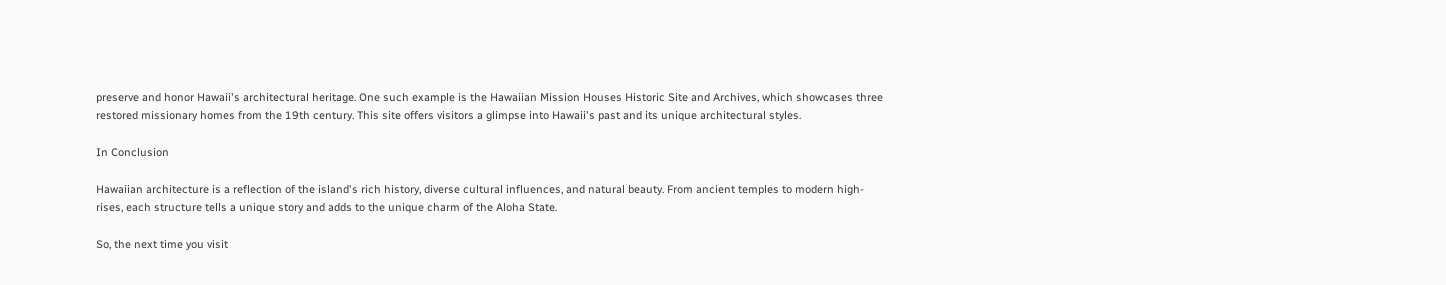preserve and honor Hawaii's architectural heritage. One such example is the Hawaiian Mission Houses Historic Site and Archives, which showcases three restored missionary homes from the 19th century. This site offers visitors a glimpse into Hawaii's past and its unique architectural styles.

In Conclusion

Hawaiian architecture is a reflection of the island's rich history, diverse cultural influences, and natural beauty. From ancient temples to modern high-rises, each structure tells a unique story and adds to the unique charm of the Aloha State.

So, the next time you visit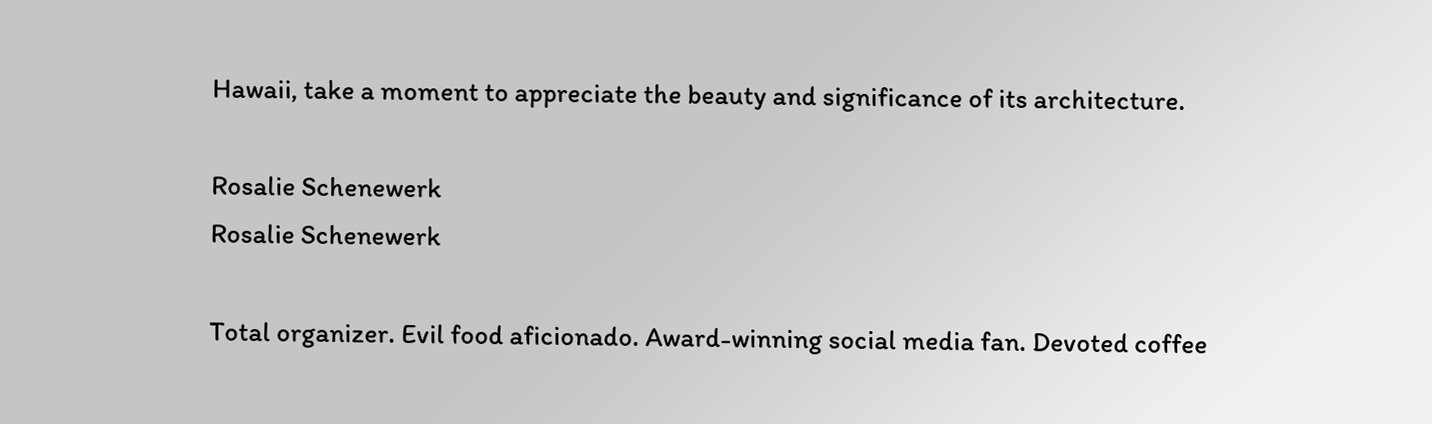Hawaii, take a moment to appreciate the beauty and significance of its architecture.

Rosalie Schenewerk
Rosalie Schenewerk

Total organizer. Evil food aficionado. Award-winning social media fan. Devoted coffee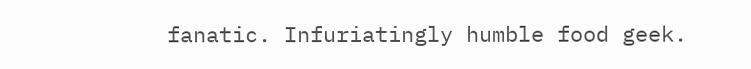fanatic. Infuriatingly humble food geek.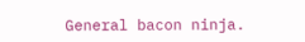General bacon ninja.